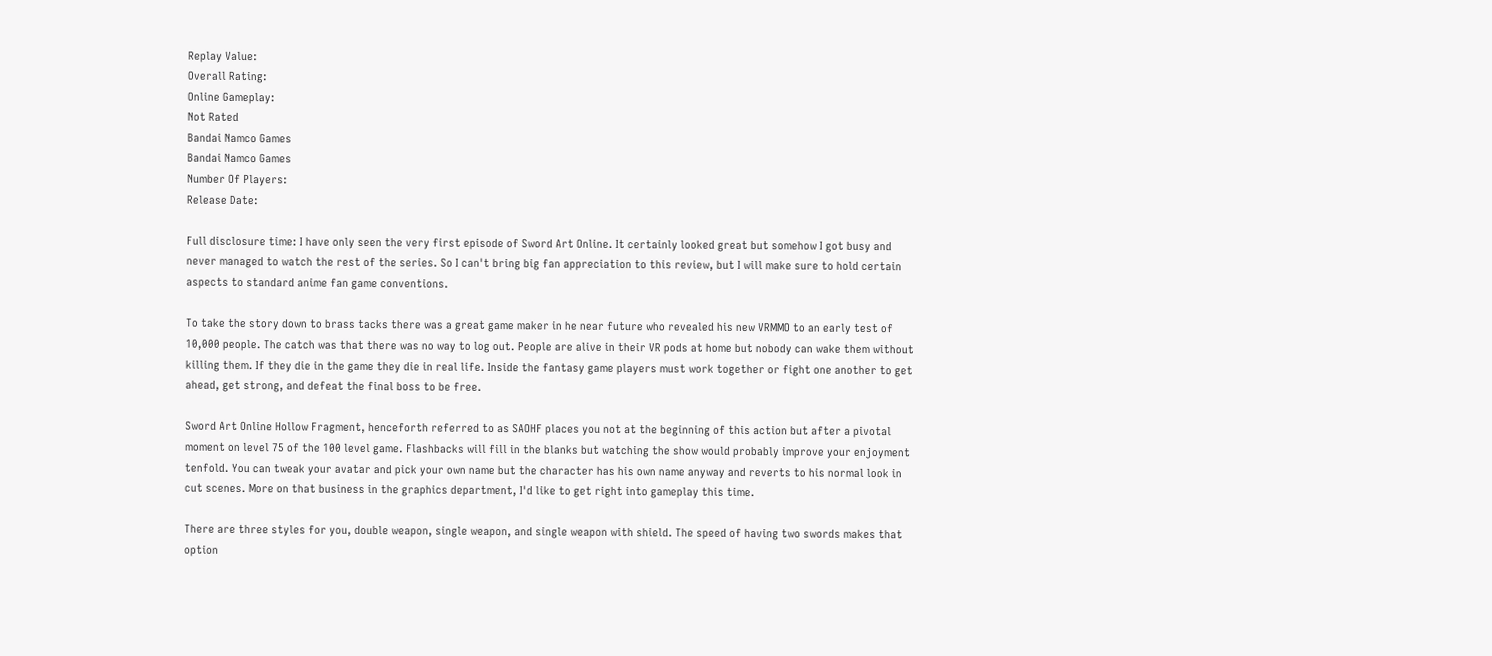Replay Value:
Overall Rating:
Online Gameplay:
Not Rated
Bandai Namco Games
Bandai Namco Games
Number Of Players:
Release Date:

Full disclosure time: I have only seen the very first episode of Sword Art Online. It certainly looked great but somehow I got busy and never managed to watch the rest of the series. So I can't bring big fan appreciation to this review, but I will make sure to hold certain aspects to standard anime fan game conventions.

To take the story down to brass tacks there was a great game maker in he near future who revealed his new VRMMO to an early test of 10,000 people. The catch was that there was no way to log out. People are alive in their VR pods at home but nobody can wake them without killing them. If they die in the game they die in real life. Inside the fantasy game players must work together or fight one another to get ahead, get strong, and defeat the final boss to be free.

Sword Art Online Hollow Fragment, henceforth referred to as SAOHF places you not at the beginning of this action but after a pivotal moment on level 75 of the 100 level game. Flashbacks will fill in the blanks but watching the show would probably improve your enjoyment tenfold. You can tweak your avatar and pick your own name but the character has his own name anyway and reverts to his normal look in cut scenes. More on that business in the graphics department, I'd like to get right into gameplay this time.

There are three styles for you, double weapon, single weapon, and single weapon with shield. The speed of having two swords makes that option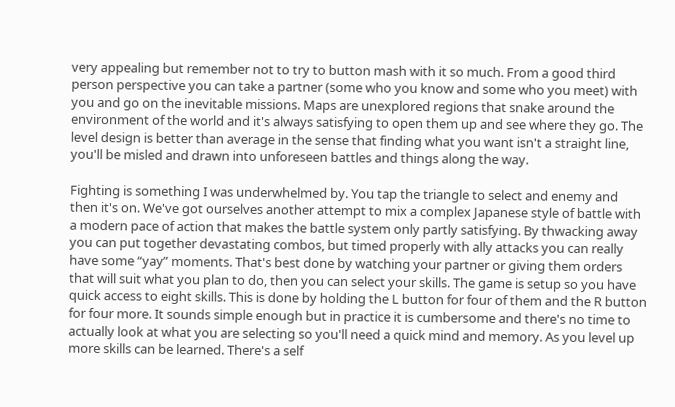very appealing but remember not to try to button mash with it so much. From a good third person perspective you can take a partner (some who you know and some who you meet) with you and go on the inevitable missions. Maps are unexplored regions that snake around the environment of the world and it's always satisfying to open them up and see where they go. The level design is better than average in the sense that finding what you want isn't a straight line, you'll be misled and drawn into unforeseen battles and things along the way.

Fighting is something I was underwhelmed by. You tap the triangle to select and enemy and then it's on. We've got ourselves another attempt to mix a complex Japanese style of battle with a modern pace of action that makes the battle system only partly satisfying. By thwacking away you can put together devastating combos, but timed properly with ally attacks you can really have some “yay” moments. That's best done by watching your partner or giving them orders that will suit what you plan to do, then you can select your skills. The game is setup so you have quick access to eight skills. This is done by holding the L button for four of them and the R button for four more. It sounds simple enough but in practice it is cumbersome and there's no time to actually look at what you are selecting so you'll need a quick mind and memory. As you level up more skills can be learned. There's a self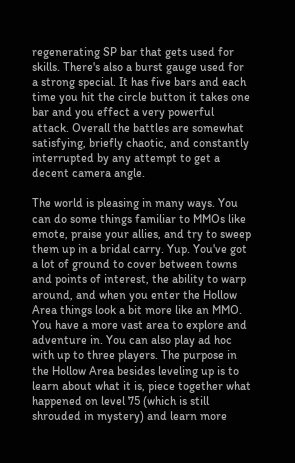regenerating SP bar that gets used for skills. There's also a burst gauge used for a strong special. It has five bars and each time you hit the circle button it takes one bar and you effect a very powerful attack. Overall the battles are somewhat satisfying, briefly chaotic, and constantly interrupted by any attempt to get a decent camera angle.

The world is pleasing in many ways. You can do some things familiar to MMOs like emote, praise your allies, and try to sweep them up in a bridal carry. Yup. You've got a lot of ground to cover between towns and points of interest, the ability to warp around, and when you enter the Hollow Area things look a bit more like an MMO. You have a more vast area to explore and adventure in. You can also play ad hoc with up to three players. The purpose in the Hollow Area besides leveling up is to learn about what it is, piece together what happened on level 75 (which is still shrouded in mystery) and learn more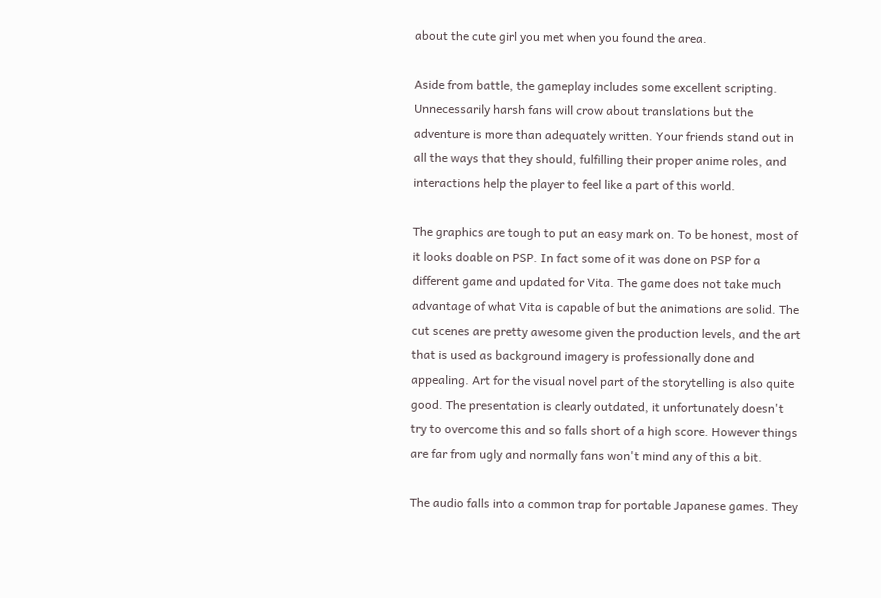about the cute girl you met when you found the area.

Aside from battle, the gameplay includes some excellent scripting. Unnecessarily harsh fans will crow about translations but the adventure is more than adequately written. Your friends stand out in all the ways that they should, fulfilling their proper anime roles, and interactions help the player to feel like a part of this world.

The graphics are tough to put an easy mark on. To be honest, most of it looks doable on PSP. In fact some of it was done on PSP for a different game and updated for Vita. The game does not take much advantage of what Vita is capable of but the animations are solid. The cut scenes are pretty awesome given the production levels, and the art that is used as background imagery is professionally done and appealing. Art for the visual novel part of the storytelling is also quite good. The presentation is clearly outdated, it unfortunately doesn't try to overcome this and so falls short of a high score. However things are far from ugly and normally fans won't mind any of this a bit.

The audio falls into a common trap for portable Japanese games. They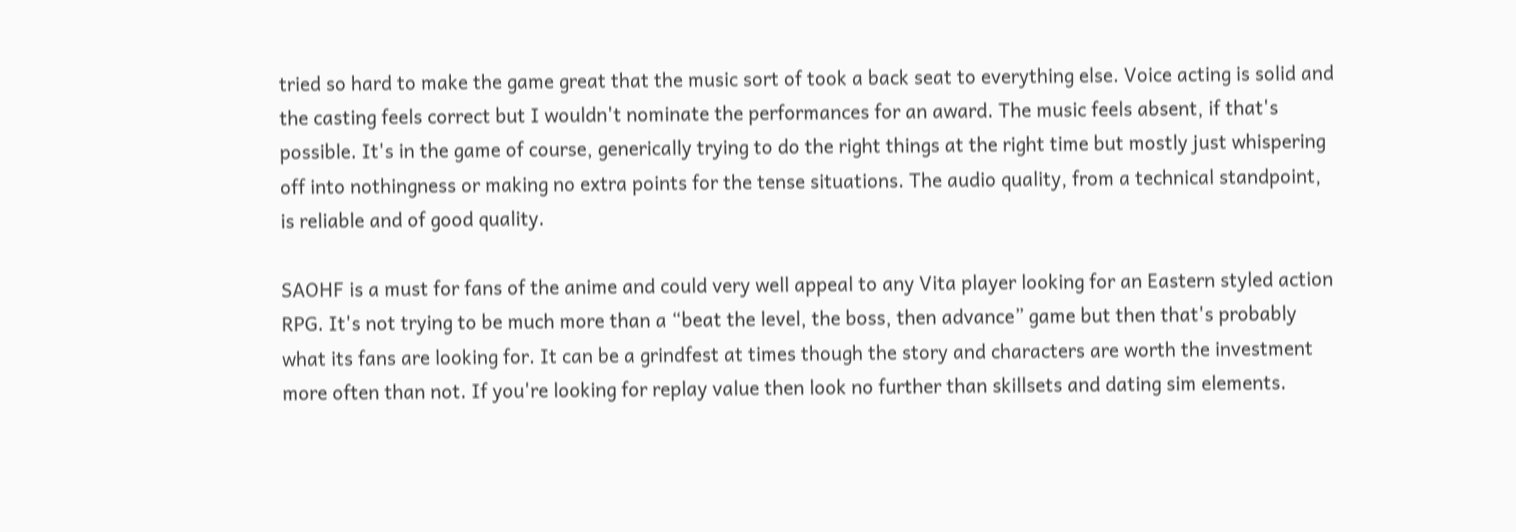tried so hard to make the game great that the music sort of took a back seat to everything else. Voice acting is solid and the casting feels correct but I wouldn't nominate the performances for an award. The music feels absent, if that's possible. It's in the game of course, generically trying to do the right things at the right time but mostly just whispering off into nothingness or making no extra points for the tense situations. The audio quality, from a technical standpoint, is reliable and of good quality.

SAOHF is a must for fans of the anime and could very well appeal to any Vita player looking for an Eastern styled action RPG. It's not trying to be much more than a “beat the level, the boss, then advance” game but then that's probably what its fans are looking for. It can be a grindfest at times though the story and characters are worth the investment more often than not. If you're looking for replay value then look no further than skillsets and dating sim elements.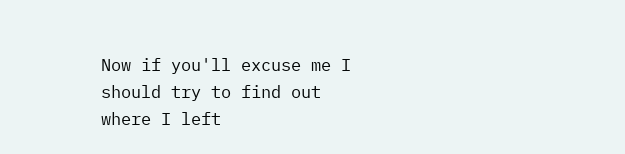Now if you'll excuse me I should try to find out where I left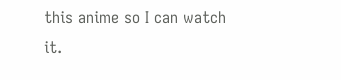this anime so I can watch it.